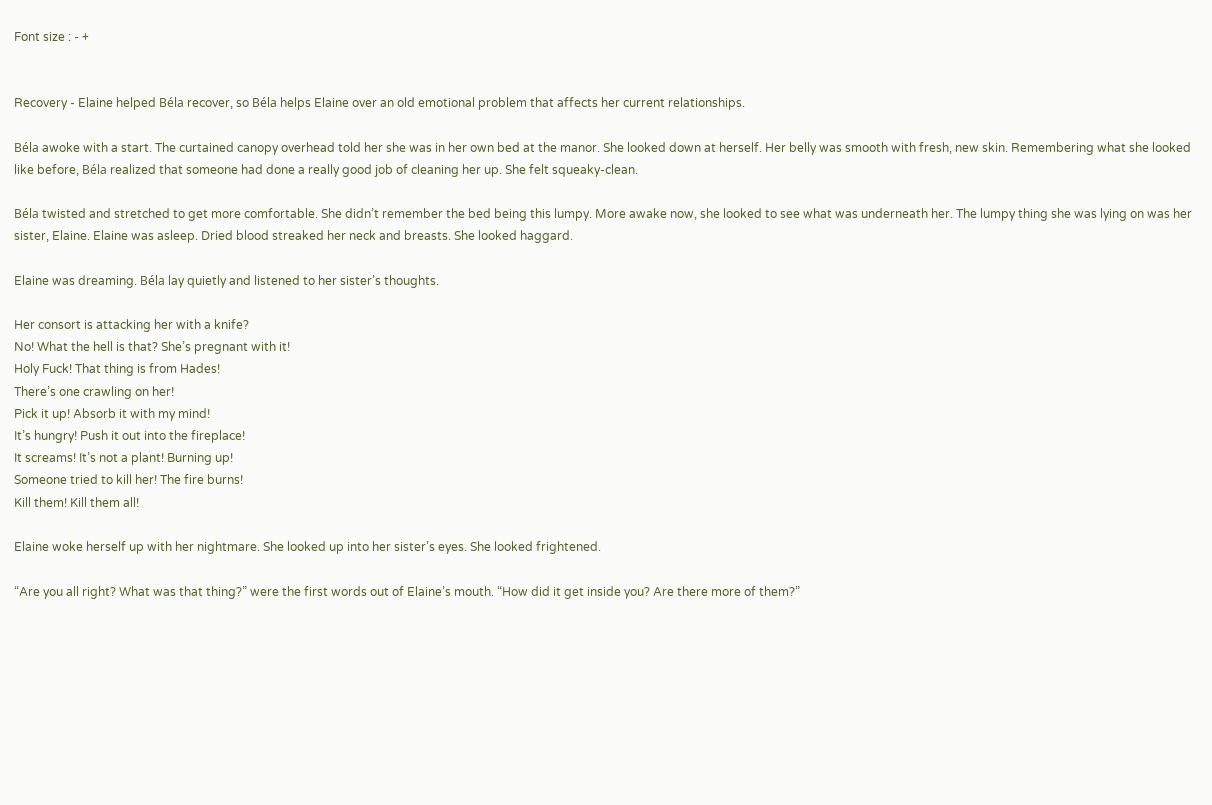Font size : - +


Recovery - Elaine helped Béla recover, so Béla helps Elaine over an old emotional problem that affects her current relationships.

Béla awoke with a start. The curtained canopy overhead told her she was in her own bed at the manor. She looked down at herself. Her belly was smooth with fresh, new skin. Remembering what she looked like before, Béla realized that someone had done a really good job of cleaning her up. She felt squeaky-clean.

Béla twisted and stretched to get more comfortable. She didn’t remember the bed being this lumpy. More awake now, she looked to see what was underneath her. The lumpy thing she was lying on was her sister, Elaine. Elaine was asleep. Dried blood streaked her neck and breasts. She looked haggard.

Elaine was dreaming. Béla lay quietly and listened to her sister’s thoughts.

Her consort is attacking her with a knife?
No! What the hell is that? She’s pregnant with it!
Holy Fuck! That thing is from Hades!
There’s one crawling on her!
Pick it up! Absorb it with my mind!
It’s hungry! Push it out into the fireplace!
It screams! It’s not a plant! Burning up!
Someone tried to kill her! The fire burns!
Kill them! Kill them all!

Elaine woke herself up with her nightmare. She looked up into her sister’s eyes. She looked frightened.

“Are you all right? What was that thing?” were the first words out of Elaine’s mouth. “How did it get inside you? Are there more of them?”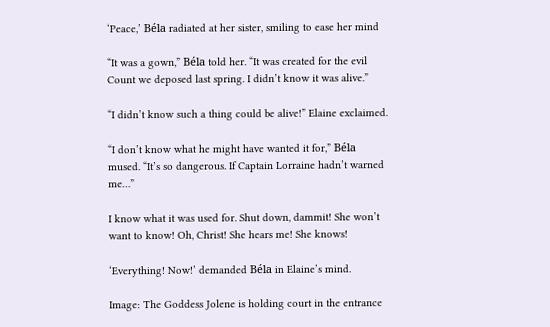‘Peace,’ Béla radiated at her sister, smiling to ease her mind

“It was a gown,” Béla told her. “It was created for the evil Count we deposed last spring. I didn’t know it was alive.”

“I didn’t know such a thing could be alive!” Elaine exclaimed.

“I don’t know what he might have wanted it for,” Béla mused. “It’s so dangerous. If Captain Lorraine hadn’t warned me…”

I know what it was used for. Shut down, dammit! She won’t want to know! Oh, Christ! She hears me! She knows!

‘Everything! Now!’ demanded Béla in Elaine’s mind.

Image: The Goddess Jolene is holding court in the entrance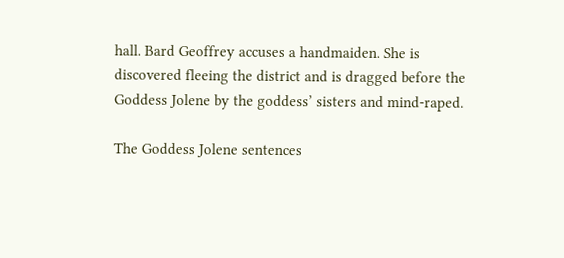hall. Bard Geoffrey accuses a handmaiden. She is discovered fleeing the district and is dragged before the Goddess Jolene by the goddess’ sisters and mind-raped.

The Goddess Jolene sentences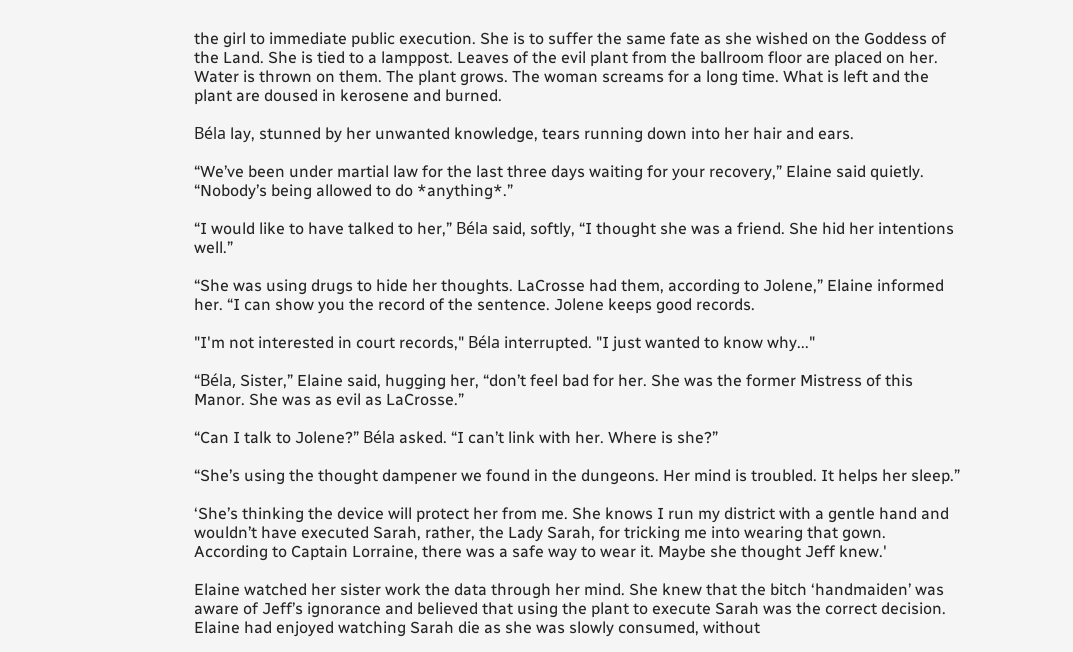the girl to immediate public execution. She is to suffer the same fate as she wished on the Goddess of the Land. She is tied to a lamppost. Leaves of the evil plant from the ballroom floor are placed on her. Water is thrown on them. The plant grows. The woman screams for a long time. What is left and the plant are doused in kerosene and burned.

Béla lay, stunned by her unwanted knowledge, tears running down into her hair and ears.

“We’ve been under martial law for the last three days waiting for your recovery,” Elaine said quietly. “Nobody’s being allowed to do *anything*.”

“I would like to have talked to her,” Béla said, softly, “I thought she was a friend. She hid her intentions well.”

“She was using drugs to hide her thoughts. LaCrosse had them, according to Jolene,” Elaine informed her. “I can show you the record of the sentence. Jolene keeps good records.

"I'm not interested in court records," Béla interrupted. "I just wanted to know why..."

“Béla, Sister,” Elaine said, hugging her, “don’t feel bad for her. She was the former Mistress of this Manor. She was as evil as LaCrosse.”

“Can I talk to Jolene?” Béla asked. “I can’t link with her. Where is she?”

“She’s using the thought dampener we found in the dungeons. Her mind is troubled. It helps her sleep.”

‘She’s thinking the device will protect her from me. She knows I run my district with a gentle hand and wouldn’t have executed Sarah, rather, the Lady Sarah, for tricking me into wearing that gown. According to Captain Lorraine, there was a safe way to wear it. Maybe she thought Jeff knew.'

Elaine watched her sister work the data through her mind. She knew that the bitch ‘handmaiden’ was aware of Jeff’s ignorance and believed that using the plant to execute Sarah was the correct decision. Elaine had enjoyed watching Sarah die as she was slowly consumed, without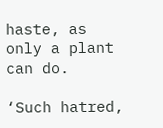haste, as only a plant can do.

‘Such hatred,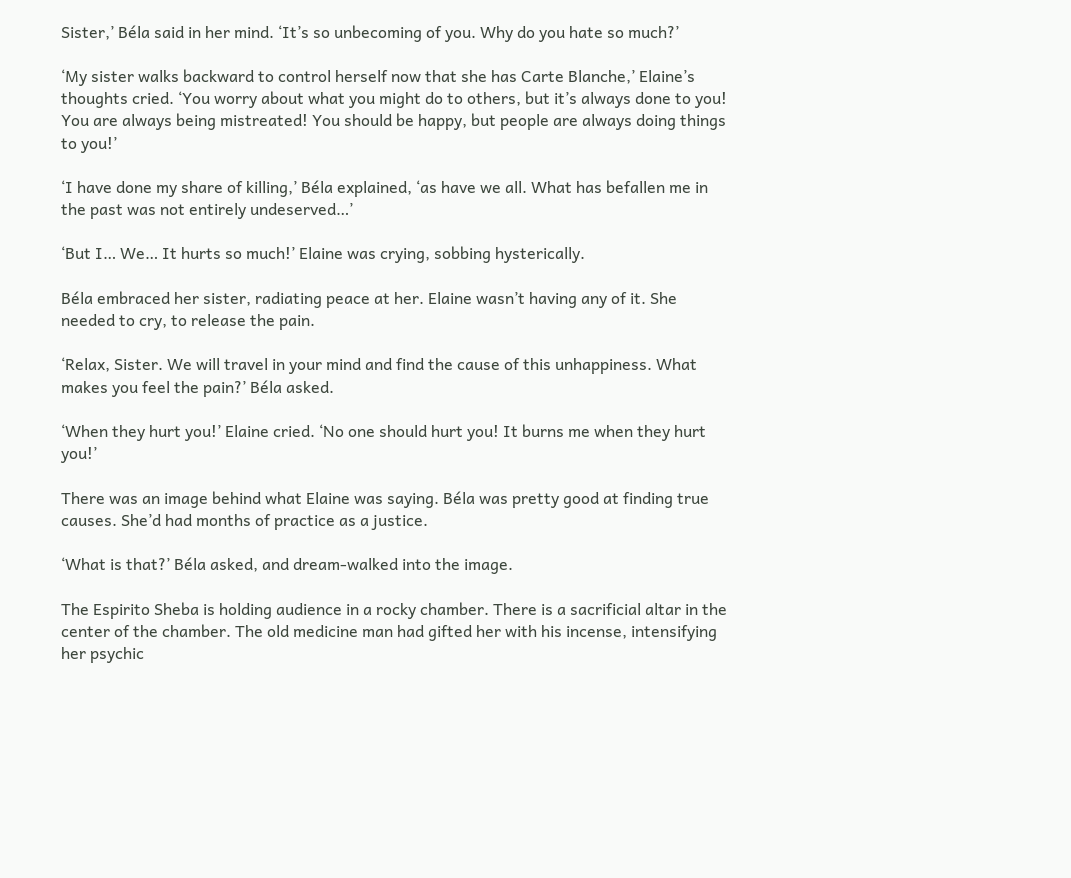Sister,’ Béla said in her mind. ‘It’s so unbecoming of you. Why do you hate so much?’

‘My sister walks backward to control herself now that she has Carte Blanche,’ Elaine’s thoughts cried. ‘You worry about what you might do to others, but it’s always done to you! You are always being mistreated! You should be happy, but people are always doing things to you!’

‘I have done my share of killing,’ Béla explained, ‘as have we all. What has befallen me in the past was not entirely undeserved…’

‘But I… We… It hurts so much!’ Elaine was crying, sobbing hysterically.

Béla embraced her sister, radiating peace at her. Elaine wasn’t having any of it. She needed to cry, to release the pain.

‘Relax, Sister. We will travel in your mind and find the cause of this unhappiness. What makes you feel the pain?’ Béla asked.

‘When they hurt you!’ Elaine cried. ‘No one should hurt you! It burns me when they hurt you!’

There was an image behind what Elaine was saying. Béla was pretty good at finding true causes. She’d had months of practice as a justice.

‘What is that?’ Béla asked, and dream-walked into the image.

The Espirito Sheba is holding audience in a rocky chamber. There is a sacrificial altar in the center of the chamber. The old medicine man had gifted her with his incense, intensifying her psychic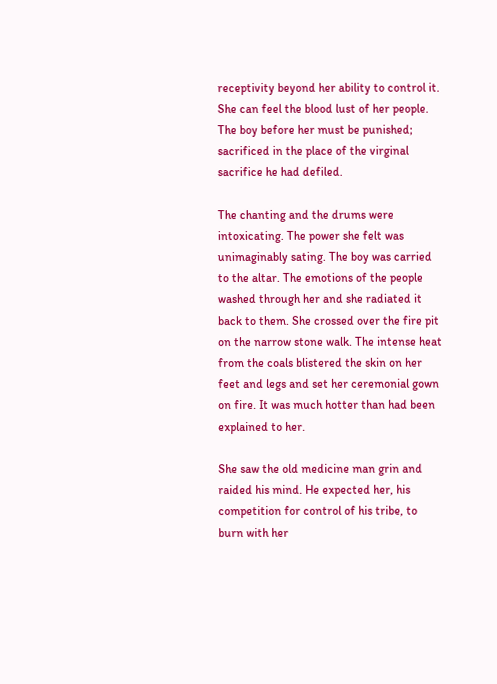receptivity beyond her ability to control it. She can feel the blood lust of her people. The boy before her must be punished; sacrificed in the place of the virginal sacrifice he had defiled.

The chanting and the drums were intoxicating. The power she felt was unimaginably sating. The boy was carried to the altar. The emotions of the people washed through her and she radiated it back to them. She crossed over the fire pit on the narrow stone walk. The intense heat from the coals blistered the skin on her feet and legs and set her ceremonial gown on fire. It was much hotter than had been explained to her.

She saw the old medicine man grin and raided his mind. He expected her, his competition for control of his tribe, to burn with her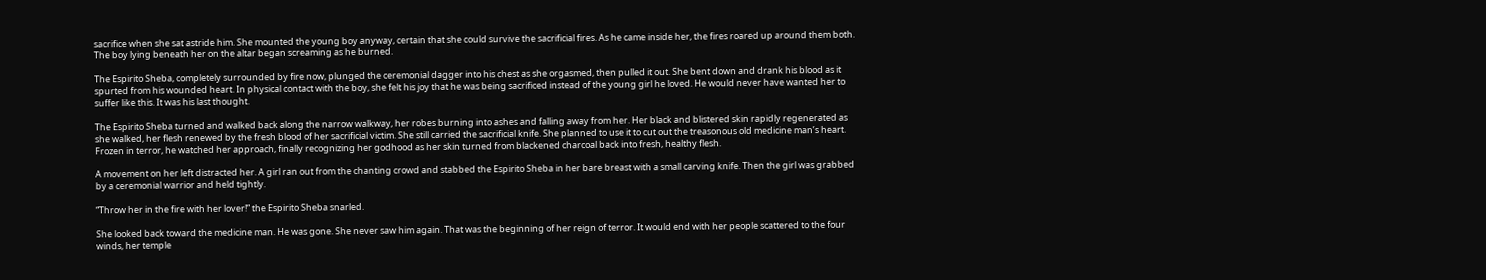sacrifice when she sat astride him. She mounted the young boy anyway, certain that she could survive the sacrificial fires. As he came inside her, the fires roared up around them both. The boy lying beneath her on the altar began screaming as he burned.

The Espirito Sheba, completely surrounded by fire now, plunged the ceremonial dagger into his chest as she orgasmed, then pulled it out. She bent down and drank his blood as it spurted from his wounded heart. In physical contact with the boy, she felt his joy that he was being sacrificed instead of the young girl he loved. He would never have wanted her to suffer like this. It was his last thought.

The Espirito Sheba turned and walked back along the narrow walkway, her robes burning into ashes and falling away from her. Her black and blistered skin rapidly regenerated as she walked, her flesh renewed by the fresh blood of her sacrificial victim. She still carried the sacrificial knife. She planned to use it to cut out the treasonous old medicine man’s heart. Frozen in terror, he watched her approach, finally recognizing her godhood as her skin turned from blackened charcoal back into fresh, healthy flesh.

A movement on her left distracted her. A girl ran out from the chanting crowd and stabbed the Espirito Sheba in her bare breast with a small carving knife. Then the girl was grabbed by a ceremonial warrior and held tightly.

“Throw her in the fire with her lover!” the Espirito Sheba snarled.

She looked back toward the medicine man. He was gone. She never saw him again. That was the beginning of her reign of terror. It would end with her people scattered to the four winds, her temple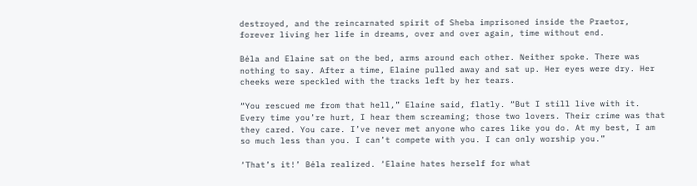destroyed, and the reincarnated spirit of Sheba imprisoned inside the Praetor, forever living her life in dreams, over and over again, time without end.

Béla and Elaine sat on the bed, arms around each other. Neither spoke. There was nothing to say. After a time, Elaine pulled away and sat up. Her eyes were dry. Her cheeks were speckled with the tracks left by her tears.

“You rescued me from that hell,” Elaine said, flatly. “But I still live with it. Every time you’re hurt, I hear them screaming; those two lovers. Their crime was that they cared. You care. I’ve never met anyone who cares like you do. At my best, I am so much less than you. I can’t compete with you. I can only worship you.”

‘That’s it!’ Béla realized. ‘Elaine hates herself for what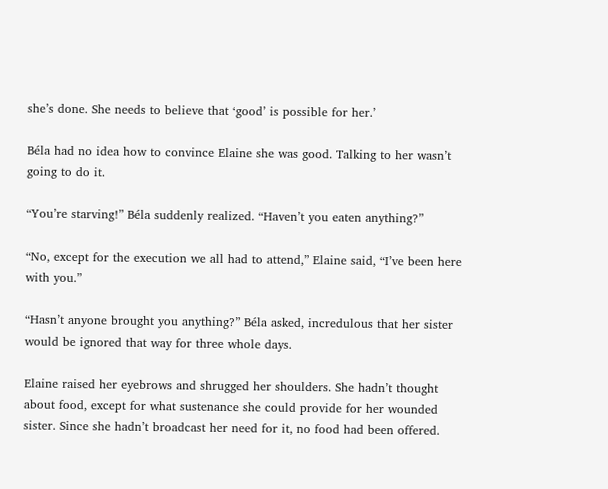she’s done. She needs to believe that ‘good’ is possible for her.’

Béla had no idea how to convince Elaine she was good. Talking to her wasn’t going to do it.

“You’re starving!” Béla suddenly realized. “Haven’t you eaten anything?”

“No, except for the execution we all had to attend,” Elaine said, “I’ve been here with you.”

“Hasn’t anyone brought you anything?” Béla asked, incredulous that her sister would be ignored that way for three whole days.

Elaine raised her eyebrows and shrugged her shoulders. She hadn’t thought about food, except for what sustenance she could provide for her wounded sister. Since she hadn’t broadcast her need for it, no food had been offered.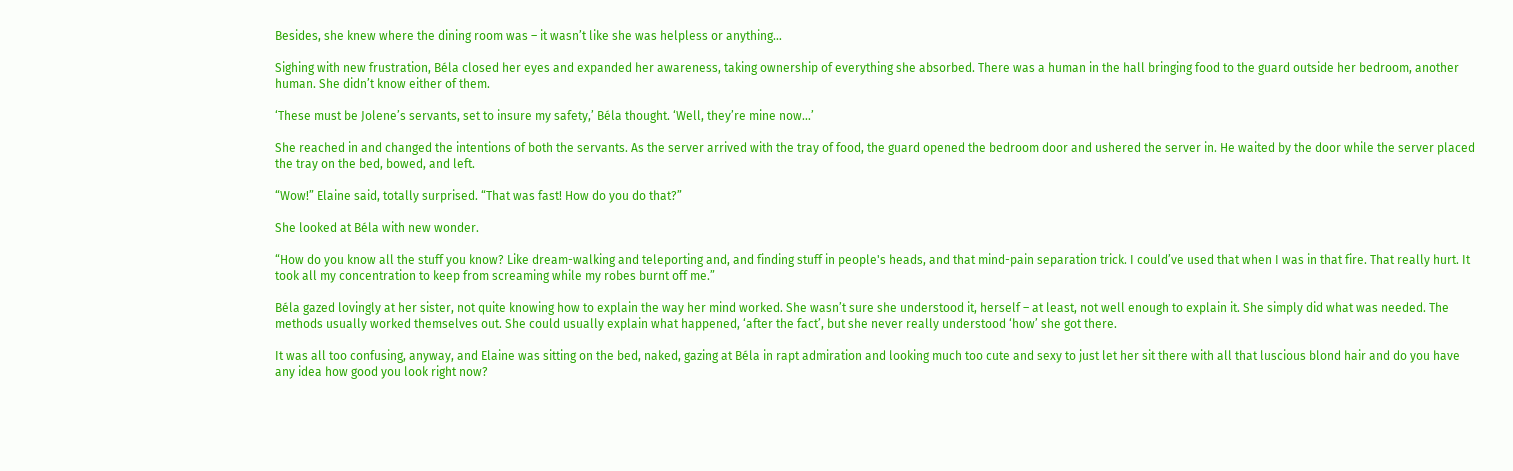Besides, she knew where the dining room was – it wasn’t like she was helpless or anything…

Sighing with new frustration, Béla closed her eyes and expanded her awareness, taking ownership of everything she absorbed. There was a human in the hall bringing food to the guard outside her bedroom, another human. She didn’t know either of them.

‘These must be Jolene’s servants, set to insure my safety,’ Béla thought. ‘Well, they’re mine now…’

She reached in and changed the intentions of both the servants. As the server arrived with the tray of food, the guard opened the bedroom door and ushered the server in. He waited by the door while the server placed the tray on the bed, bowed, and left.

“Wow!” Elaine said, totally surprised. “That was fast! How do you do that?”

She looked at Béla with new wonder.

“How do you know all the stuff you know? Like dream-walking and teleporting and, and finding stuff in people's heads, and that mind-pain separation trick. I could’ve used that when I was in that fire. That really hurt. It took all my concentration to keep from screaming while my robes burnt off me.”

Béla gazed lovingly at her sister, not quite knowing how to explain the way her mind worked. She wasn’t sure she understood it, herself – at least, not well enough to explain it. She simply did what was needed. The methods usually worked themselves out. She could usually explain what happened, ‘after the fact’, but she never really understood ‘how’ she got there.

It was all too confusing, anyway, and Elaine was sitting on the bed, naked, gazing at Béla in rapt admiration and looking much too cute and sexy to just let her sit there with all that luscious blond hair and do you have any idea how good you look right now?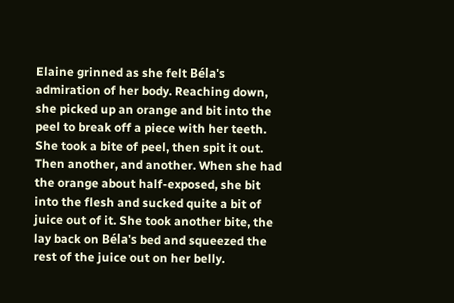Elaine grinned as she felt Béla's admiration of her body. Reaching down, she picked up an orange and bit into the peel to break off a piece with her teeth. She took a bite of peel, then spit it out. Then another, and another. When she had the orange about half-exposed, she bit into the flesh and sucked quite a bit of juice out of it. She took another bite, the lay back on Béla's bed and squeezed the rest of the juice out on her belly.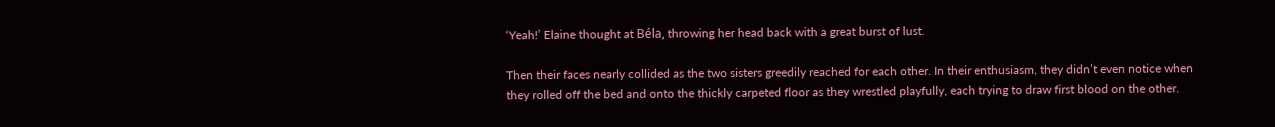‘Yeah!’ Elaine thought at Béla, throwing her head back with a great burst of lust.

Then their faces nearly collided as the two sisters greedily reached for each other. In their enthusiasm, they didn’t even notice when they rolled off the bed and onto the thickly carpeted floor as they wrestled playfully, each trying to draw first blood on the other.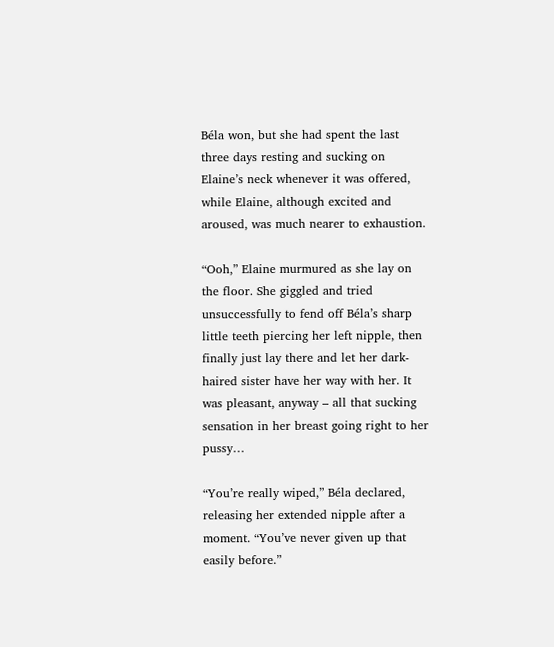Béla won, but she had spent the last three days resting and sucking on Elaine’s neck whenever it was offered, while Elaine, although excited and aroused, was much nearer to exhaustion.

“Ooh,” Elaine murmured as she lay on the floor. She giggled and tried unsuccessfully to fend off Béla’s sharp little teeth piercing her left nipple, then finally just lay there and let her dark-haired sister have her way with her. It was pleasant, anyway – all that sucking sensation in her breast going right to her pussy…

“You’re really wiped,” Béla declared, releasing her extended nipple after a moment. “You’ve never given up that easily before.”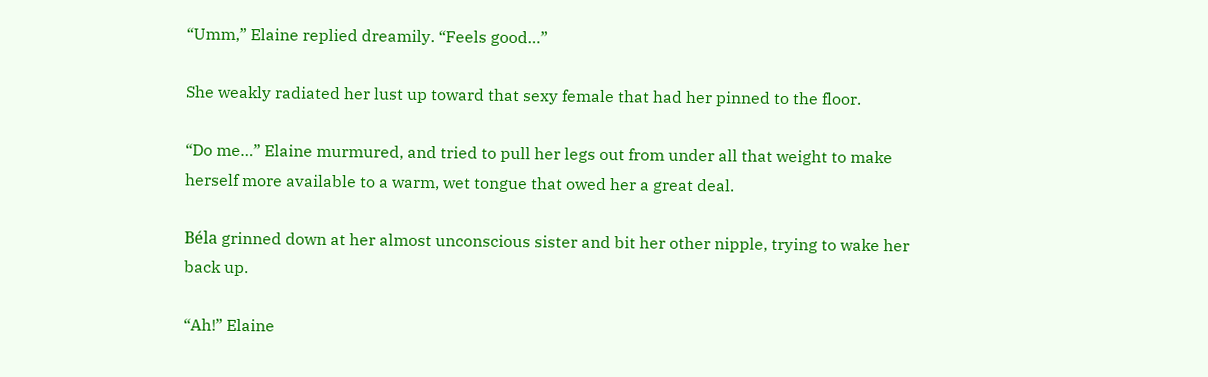“Umm,” Elaine replied dreamily. “Feels good…”

She weakly radiated her lust up toward that sexy female that had her pinned to the floor.

“Do me…” Elaine murmured, and tried to pull her legs out from under all that weight to make herself more available to a warm, wet tongue that owed her a great deal.

Béla grinned down at her almost unconscious sister and bit her other nipple, trying to wake her back up.

“Ah!” Elaine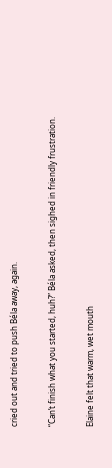cried out and tried to push Béla away, again.

“Can’t finish what you started, huh?” Béla asked, then sighed in friendly frustration.

Elaine felt that warm, wet mouth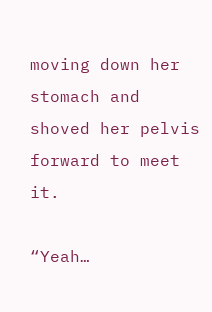moving down her stomach and shoved her pelvis forward to meet it.

“Yeah…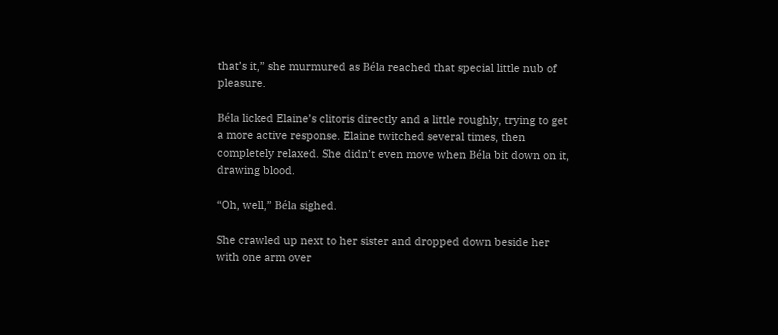that’s it,” she murmured as Béla reached that special little nub of pleasure.

Béla licked Elaine’s clitoris directly and a little roughly, trying to get a more active response. Elaine twitched several times, then completely relaxed. She didn’t even move when Béla bit down on it, drawing blood.

“Oh, well,” Béla sighed.

She crawled up next to her sister and dropped down beside her with one arm over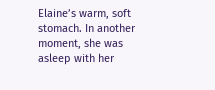Elaine’s warm, soft stomach. In another moment, she was asleep with her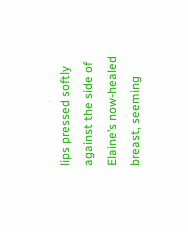lips pressed softly against the side of Elaine’s now-healed breast, seeming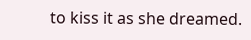to kiss it as she dreamed.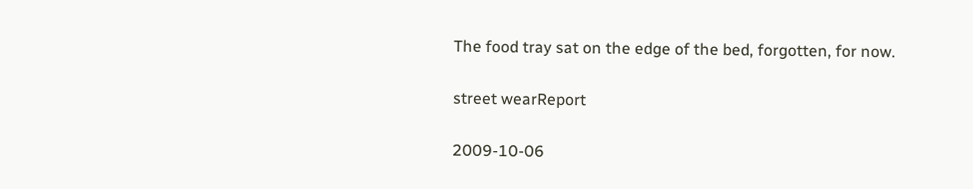The food tray sat on the edge of the bed, forgotten, for now.

street wearReport

2009-10-06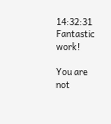14:32:31
Fantastic work!

You are not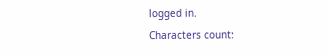logged in.
Characters count: